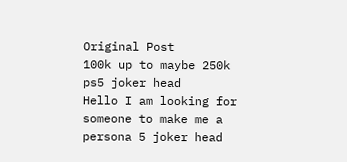Original Post
100k up to maybe 250k ps5 joker head
Hello I am looking for someone to make me a persona 5 joker head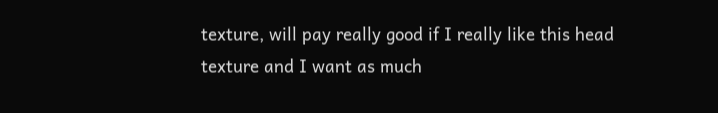texture, will pay really good if I really like this head texture and I want as much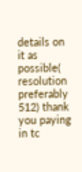details on it as possible( resolution preferably 512) thank you paying in tc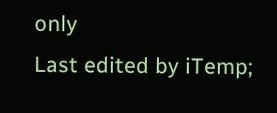only
Last edited by iTemp;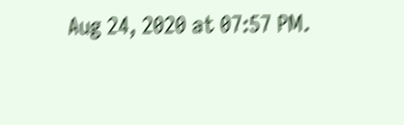Aug 24, 2020 at 07:57 PM.